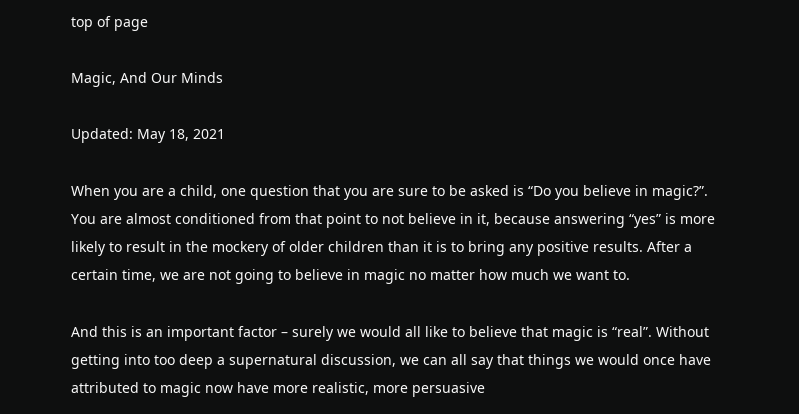top of page

Magic, And Our Minds

Updated: May 18, 2021

When you are a child, one question that you are sure to be asked is “Do you believe in magic?”. You are almost conditioned from that point to not believe in it, because answering “yes” is more likely to result in the mockery of older children than it is to bring any positive results. After a certain time, we are not going to believe in magic no matter how much we want to.

And this is an important factor – surely we would all like to believe that magic is “real”. Without getting into too deep a supernatural discussion, we can all say that things we would once have attributed to magic now have more realistic, more persuasive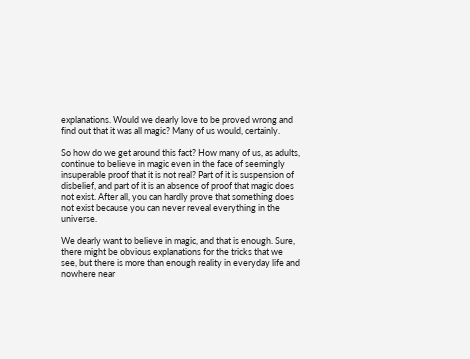explanations. Would we dearly love to be proved wrong and find out that it was all magic? Many of us would, certainly.

So how do we get around this fact? How many of us, as adults, continue to believe in magic even in the face of seemingly insuperable proof that it is not real? Part of it is suspension of disbelief, and part of it is an absence of proof that magic does not exist. After all, you can hardly prove that something does not exist because you can never reveal everything in the universe.

We dearly want to believe in magic, and that is enough. Sure, there might be obvious explanations for the tricks that we see, but there is more than enough reality in everyday life and nowhere near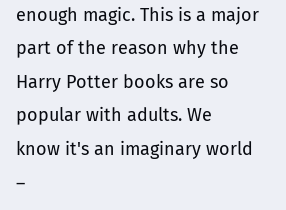enough magic. This is a major part of the reason why the Harry Potter books are so popular with adults. We know it's an imaginary world –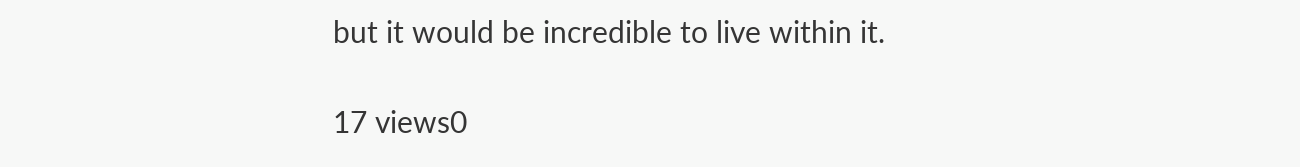but it would be incredible to live within it.

17 views0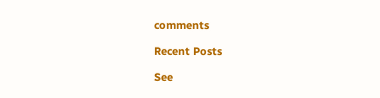comments

Recent Posts

See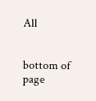All


bottom of page